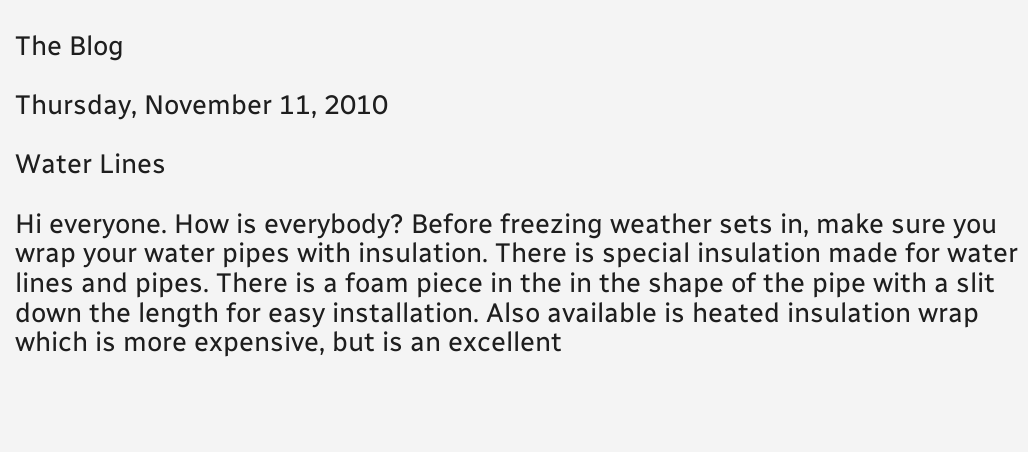The Blog

Thursday, November 11, 2010

Water Lines

Hi everyone. How is everybody? Before freezing weather sets in, make sure you wrap your water pipes with insulation. There is special insulation made for water lines and pipes. There is a foam piece in the in the shape of the pipe with a slit down the length for easy installation. Also available is heated insulation wrap which is more expensive, but is an excellent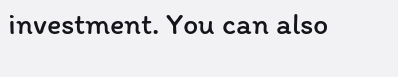investment. You can also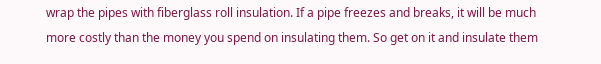wrap the pipes with fiberglass roll insulation. If a pipe freezes and breaks, it will be much more costly than the money you spend on insulating them. So get on it and insulate them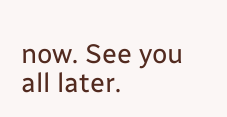now. See you all later.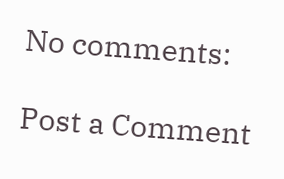No comments:

Post a Comment